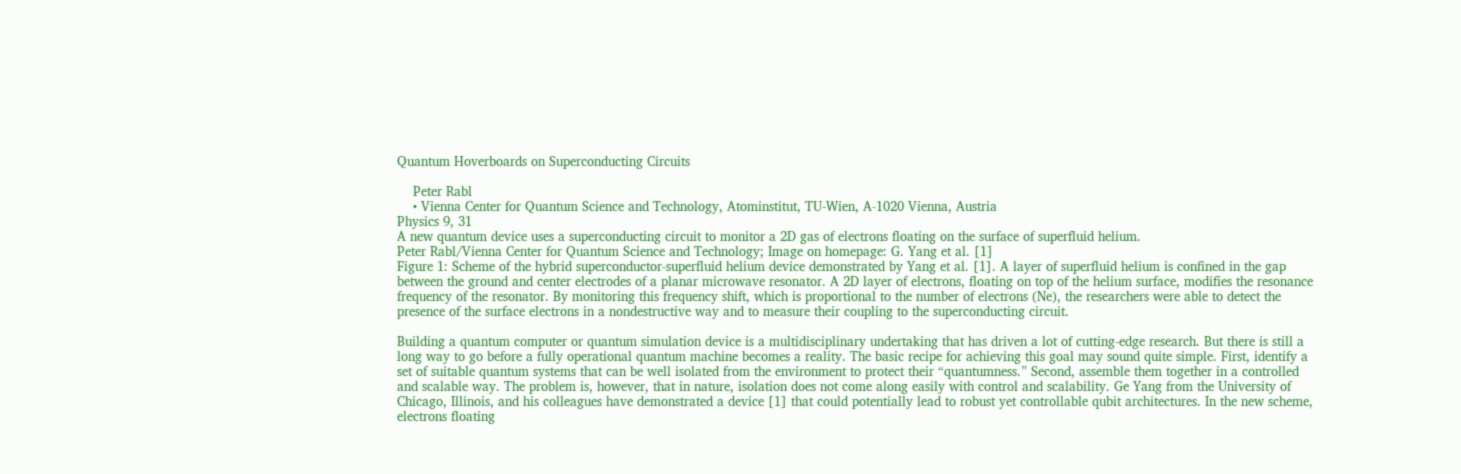Quantum Hoverboards on Superconducting Circuits

    Peter Rabl
    • Vienna Center for Quantum Science and Technology, Atominstitut, TU-Wien, A-1020 Vienna, Austria
Physics 9, 31
A new quantum device uses a superconducting circuit to monitor a 2D gas of electrons floating on the surface of superfluid helium.
Peter Rabl/Vienna Center for Quantum Science and Technology; Image on homepage: G. Yang et al. [1]
Figure 1: Scheme of the hybrid superconductor-superfluid helium device demonstrated by Yang et al. [1]. A layer of superfluid helium is confined in the gap between the ground and center electrodes of a planar microwave resonator. A 2D layer of electrons, floating on top of the helium surface, modifies the resonance frequency of the resonator. By monitoring this frequency shift, which is proportional to the number of electrons (Ne), the researchers were able to detect the presence of the surface electrons in a nondestructive way and to measure their coupling to the superconducting circuit.

Building a quantum computer or quantum simulation device is a multidisciplinary undertaking that has driven a lot of cutting-edge research. But there is still a long way to go before a fully operational quantum machine becomes a reality. The basic recipe for achieving this goal may sound quite simple. First, identify a set of suitable quantum systems that can be well isolated from the environment to protect their “quantumness.” Second, assemble them together in a controlled and scalable way. The problem is, however, that in nature, isolation does not come along easily with control and scalability. Ge Yang from the University of Chicago, Illinois, and his colleagues have demonstrated a device [1] that could potentially lead to robust yet controllable qubit architectures. In the new scheme, electrons floating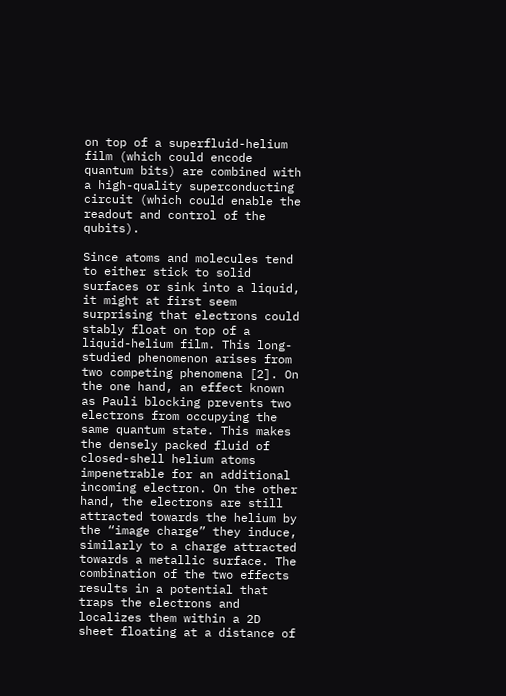on top of a superfluid-helium film (which could encode quantum bits) are combined with a high-quality superconducting circuit (which could enable the readout and control of the qubits).

Since atoms and molecules tend to either stick to solid surfaces or sink into a liquid, it might at first seem surprising that electrons could stably float on top of a liquid-helium film. This long-studied phenomenon arises from two competing phenomena [2]. On the one hand, an effect known as Pauli blocking prevents two electrons from occupying the same quantum state. This makes the densely packed fluid of closed-shell helium atoms impenetrable for an additional incoming electron. On the other hand, the electrons are still attracted towards the helium by the “image charge” they induce, similarly to a charge attracted towards a metallic surface. The combination of the two effects results in a potential that traps the electrons and localizes them within a 2D sheet floating at a distance of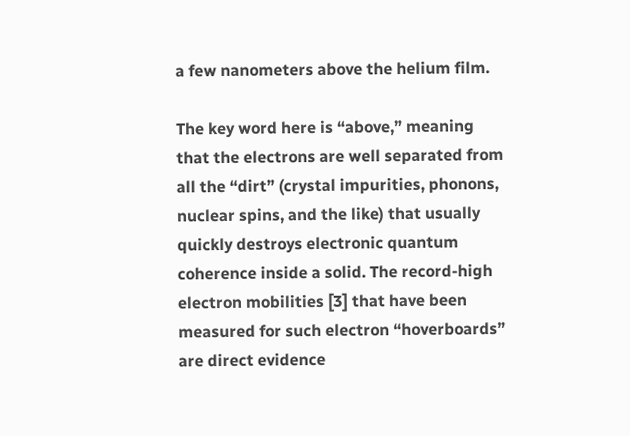a few nanometers above the helium film.

The key word here is “above,” meaning that the electrons are well separated from all the “dirt” (crystal impurities, phonons, nuclear spins, and the like) that usually quickly destroys electronic quantum coherence inside a solid. The record-high electron mobilities [3] that have been measured for such electron “hoverboards” are direct evidence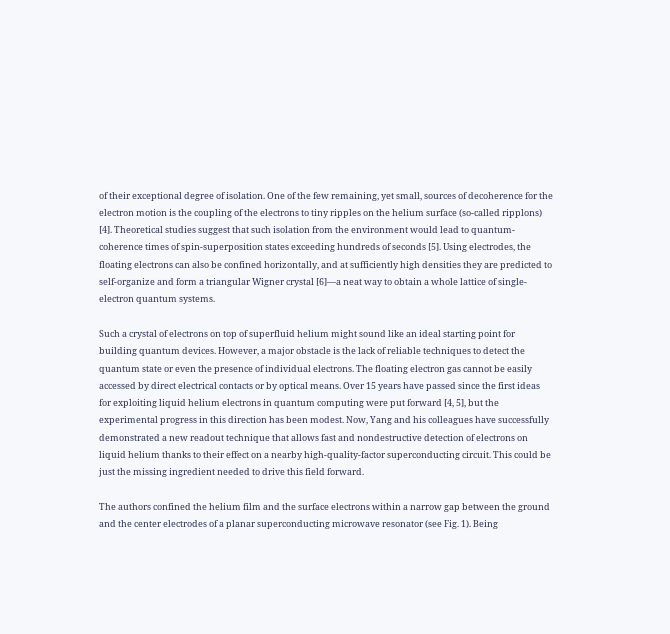of their exceptional degree of isolation. One of the few remaining, yet small, sources of decoherence for the electron motion is the coupling of the electrons to tiny ripples on the helium surface (so-called ripplons) [4]. Theoretical studies suggest that such isolation from the environment would lead to quantum-coherence times of spin-superposition states exceeding hundreds of seconds [5]. Using electrodes, the floating electrons can also be confined horizontally, and at sufficiently high densities they are predicted to self-organize and form a triangular Wigner crystal [6]—a neat way to obtain a whole lattice of single-electron quantum systems.

Such a crystal of electrons on top of superfluid helium might sound like an ideal starting point for building quantum devices. However, a major obstacle is the lack of reliable techniques to detect the quantum state or even the presence of individual electrons. The floating electron gas cannot be easily accessed by direct electrical contacts or by optical means. Over 15 years have passed since the first ideas for exploiting liquid helium electrons in quantum computing were put forward [4, 5], but the experimental progress in this direction has been modest. Now, Yang and his colleagues have successfully demonstrated a new readout technique that allows fast and nondestructive detection of electrons on liquid helium thanks to their effect on a nearby high-quality-factor superconducting circuit. This could be just the missing ingredient needed to drive this field forward.

The authors confined the helium film and the surface electrons within a narrow gap between the ground and the center electrodes of a planar superconducting microwave resonator (see Fig. 1). Being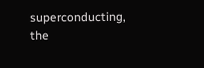superconducting, the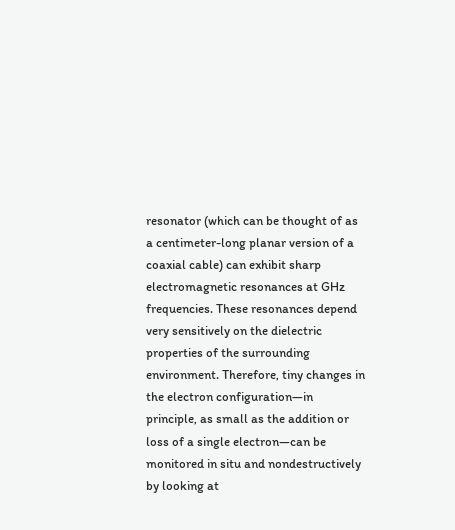resonator (which can be thought of as a centimeter-long planar version of a coaxial cable) can exhibit sharp electromagnetic resonances at GHz frequencies. These resonances depend very sensitively on the dielectric properties of the surrounding environment. Therefore, tiny changes in the electron configuration—in principle, as small as the addition or loss of a single electron—can be monitored in situ and nondestructively by looking at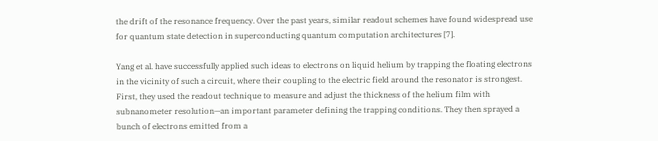the drift of the resonance frequency. Over the past years, similar readout schemes have found widespread use for quantum state detection in superconducting quantum computation architectures [7].

Yang et al. have successfully applied such ideas to electrons on liquid helium by trapping the floating electrons in the vicinity of such a circuit, where their coupling to the electric field around the resonator is strongest. First, they used the readout technique to measure and adjust the thickness of the helium film with subnanometer resolution—an important parameter defining the trapping conditions. They then sprayed a bunch of electrons emitted from a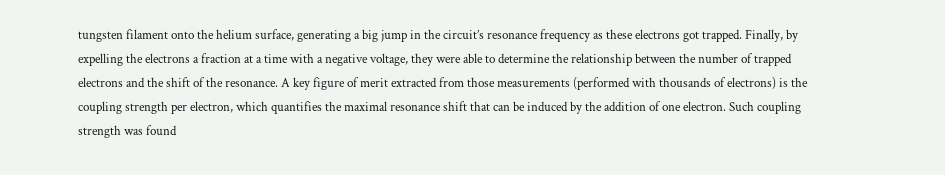tungsten filament onto the helium surface, generating a big jump in the circuit’s resonance frequency as these electrons got trapped. Finally, by expelling the electrons a fraction at a time with a negative voltage, they were able to determine the relationship between the number of trapped electrons and the shift of the resonance. A key figure of merit extracted from those measurements (performed with thousands of electrons) is the coupling strength per electron, which quantifies the maximal resonance shift that can be induced by the addition of one electron. Such coupling strength was found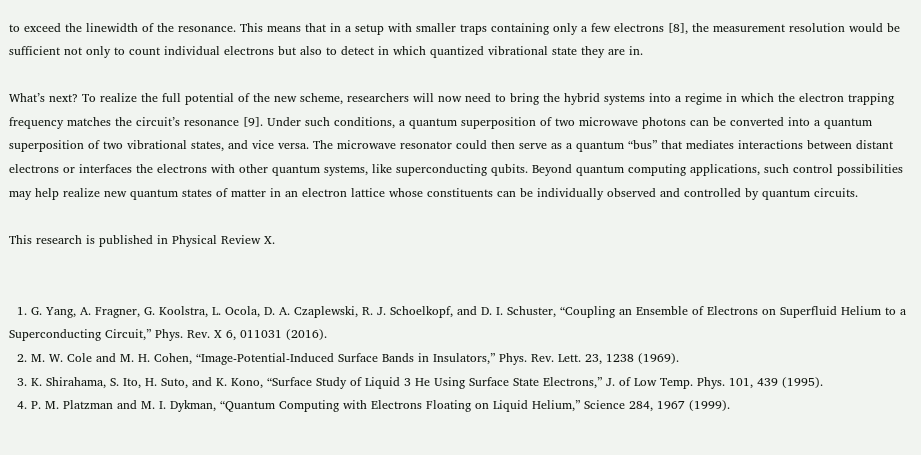to exceed the linewidth of the resonance. This means that in a setup with smaller traps containing only a few electrons [8], the measurement resolution would be sufficient not only to count individual electrons but also to detect in which quantized vibrational state they are in.

What’s next? To realize the full potential of the new scheme, researchers will now need to bring the hybrid systems into a regime in which the electron trapping frequency matches the circuit’s resonance [9]. Under such conditions, a quantum superposition of two microwave photons can be converted into a quantum superposition of two vibrational states, and vice versa. The microwave resonator could then serve as a quantum “bus” that mediates interactions between distant electrons or interfaces the electrons with other quantum systems, like superconducting qubits. Beyond quantum computing applications, such control possibilities may help realize new quantum states of matter in an electron lattice whose constituents can be individually observed and controlled by quantum circuits.

This research is published in Physical Review X.


  1. G. Yang, A. Fragner, G. Koolstra, L. Ocola, D. A. Czaplewski, R. J. Schoelkopf, and D. I. Schuster, “Coupling an Ensemble of Electrons on Superfluid Helium to a Superconducting Circuit,” Phys. Rev. X 6, 011031 (2016).
  2. M. W. Cole and M. H. Cohen, “Image-Potential-Induced Surface Bands in Insulators,” Phys. Rev. Lett. 23, 1238 (1969).
  3. K. Shirahama, S. Ito, H. Suto, and K. Kono, “Surface Study of Liquid 3 He Using Surface State Electrons,” J. of Low Temp. Phys. 101, 439 (1995).
  4. P. M. Platzman and M. I. Dykman, “Quantum Computing with Electrons Floating on Liquid Helium,” Science 284, 1967 (1999).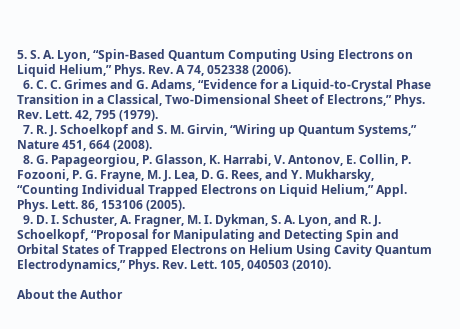5. S. A. Lyon, “Spin-Based Quantum Computing Using Electrons on Liquid Helium,” Phys. Rev. A 74, 052338 (2006).
  6. C. C. Grimes and G. Adams, “Evidence for a Liquid-to-Crystal Phase Transition in a Classical, Two-Dimensional Sheet of Electrons,” Phys. Rev. Lett. 42, 795 (1979).
  7. R. J. Schoelkopf and S. M. Girvin, “Wiring up Quantum Systems,” Nature 451, 664 (2008).
  8. G. Papageorgiou, P. Glasson, K. Harrabi, V. Antonov, E. Collin, P. Fozooni, P. G. Frayne, M. J. Lea, D. G. Rees, and Y. Mukharsky, “Counting Individual Trapped Electrons on Liquid Helium,” Appl. Phys. Lett. 86, 153106 (2005).
  9. D. I. Schuster, A. Fragner, M. I. Dykman, S. A. Lyon, and R. J. Schoelkopf, “Proposal for Manipulating and Detecting Spin and Orbital States of Trapped Electrons on Helium Using Cavity Quantum Electrodynamics,” Phys. Rev. Lett. 105, 040503 (2010).

About the Author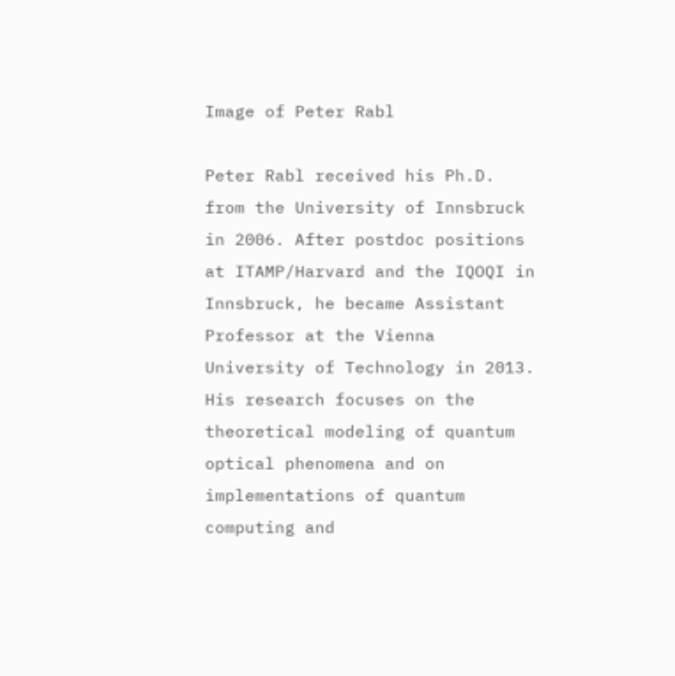Image of Peter Rabl

Peter Rabl received his Ph.D. from the University of Innsbruck in 2006. After postdoc positions at ITAMP/Harvard and the IQOQI in Innsbruck, he became Assistant Professor at the Vienna University of Technology in 2013. His research focuses on the theoretical modeling of quantum optical phenomena and on implementations of quantum computing and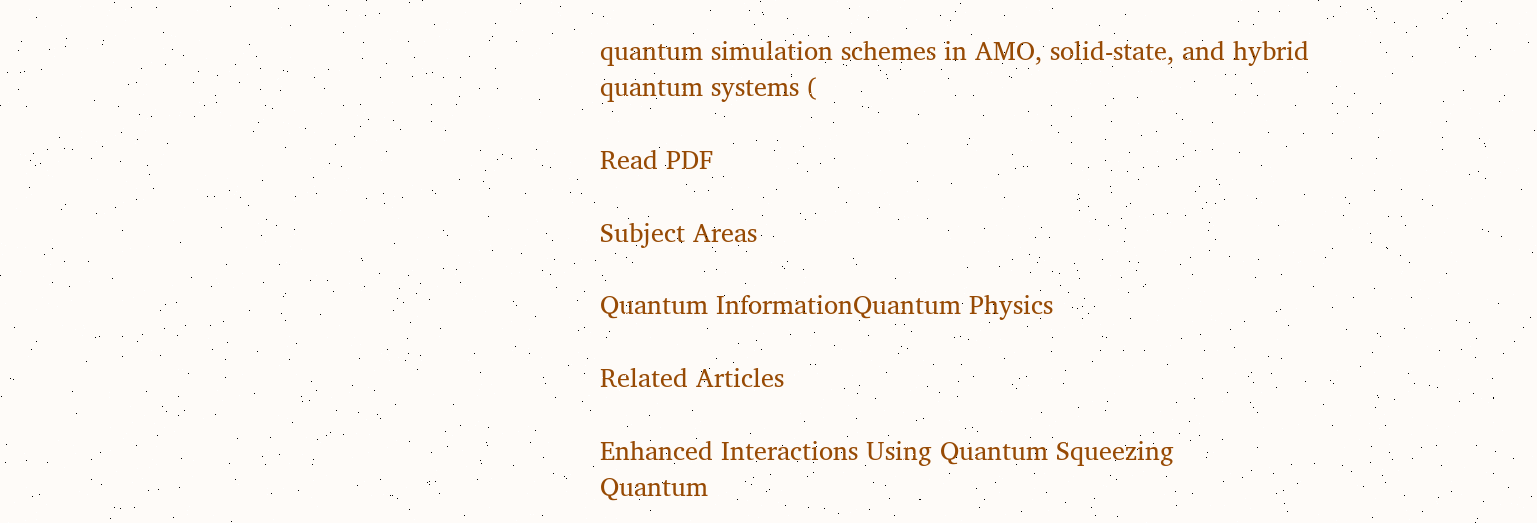quantum simulation schemes in AMO, solid-state, and hybrid quantum systems (

Read PDF

Subject Areas

Quantum InformationQuantum Physics

Related Articles

Enhanced Interactions Using Quantum Squeezing
Quantum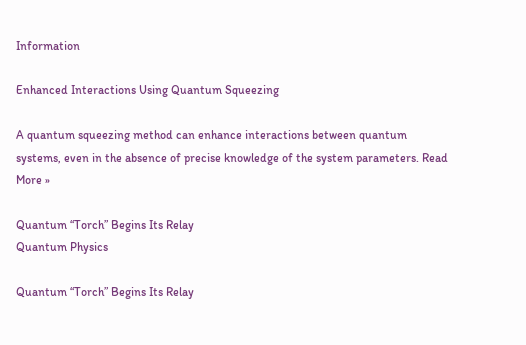Information

Enhanced Interactions Using Quantum Squeezing

A quantum squeezing method can enhance interactions between quantum systems, even in the absence of precise knowledge of the system parameters. Read More »

Quantum “Torch” Begins Its Relay
Quantum Physics

Quantum “Torch” Begins Its Relay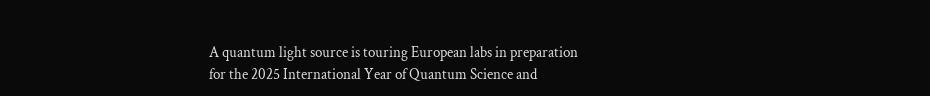A quantum light source is touring European labs in preparation for the 2025 International Year of Quantum Science and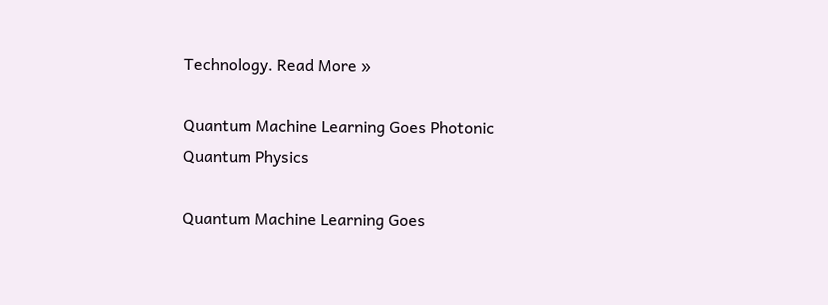Technology. Read More »

Quantum Machine Learning Goes Photonic
Quantum Physics

Quantum Machine Learning Goes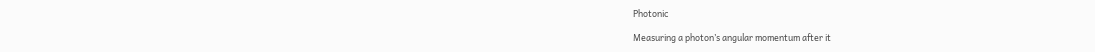Photonic

Measuring a photon’s angular momentum after it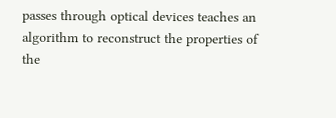passes through optical devices teaches an algorithm to reconstruct the properties of the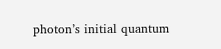photon’s initial quantum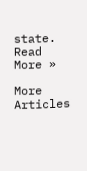state. Read More »

More Articles